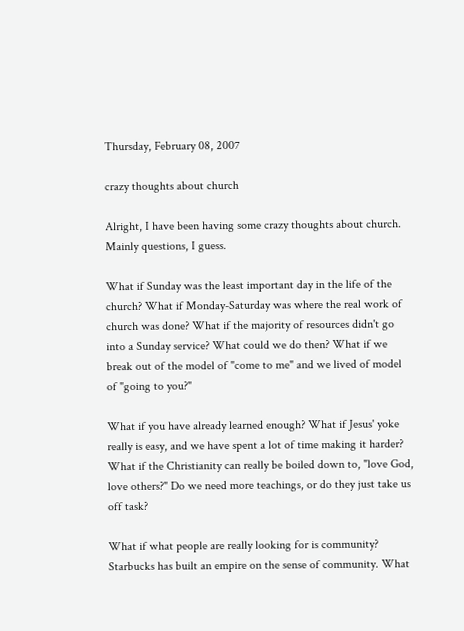Thursday, February 08, 2007

crazy thoughts about church

Alright, I have been having some crazy thoughts about church. Mainly questions, I guess.

What if Sunday was the least important day in the life of the church? What if Monday-Saturday was where the real work of church was done? What if the majority of resources didn't go into a Sunday service? What could we do then? What if we break out of the model of "come to me" and we lived of model of "going to you?"

What if you have already learned enough? What if Jesus' yoke really is easy, and we have spent a lot of time making it harder? What if the Christianity can really be boiled down to, "love God, love others?" Do we need more teachings, or do they just take us off task?

What if what people are really looking for is community? Starbucks has built an empire on the sense of community. What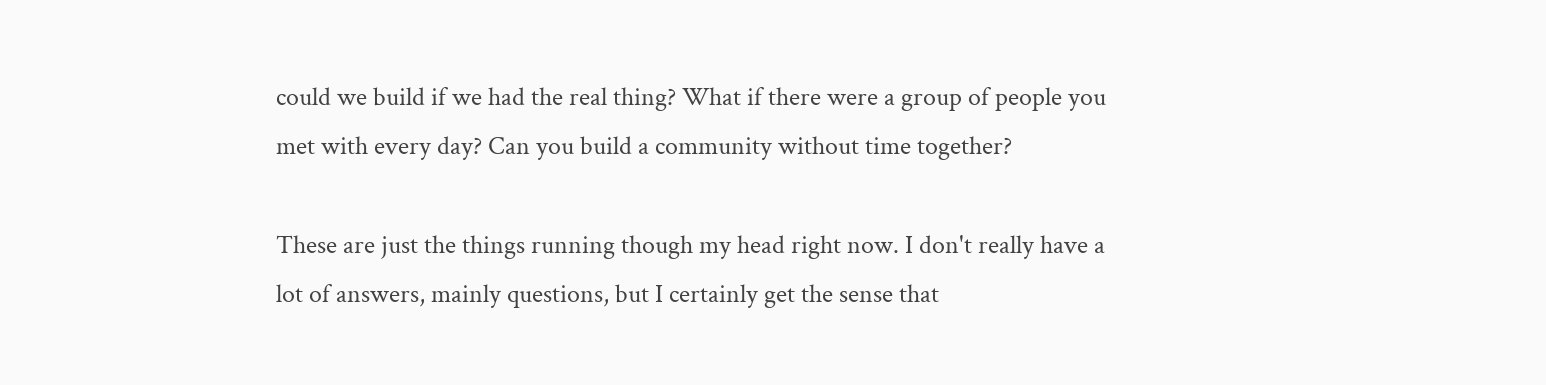could we build if we had the real thing? What if there were a group of people you met with every day? Can you build a community without time together?

These are just the things running though my head right now. I don't really have a lot of answers, mainly questions, but I certainly get the sense that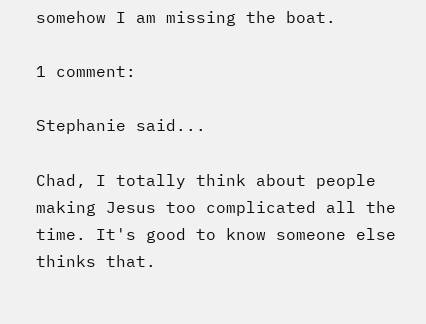somehow I am missing the boat.

1 comment:

Stephanie said...

Chad, I totally think about people making Jesus too complicated all the time. It's good to know someone else thinks that.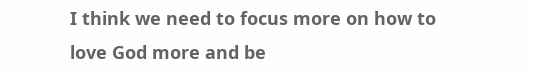I think we need to focus more on how to love God more and be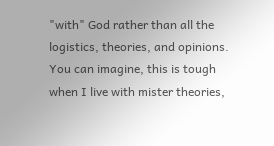"with" God rather than all the logistics, theories, and opinions. You can imagine, this is tough when I live with mister theories,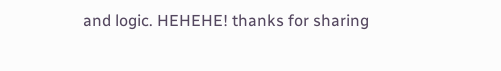and logic. HEHEHE! thanks for sharing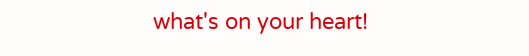what's on your heart!